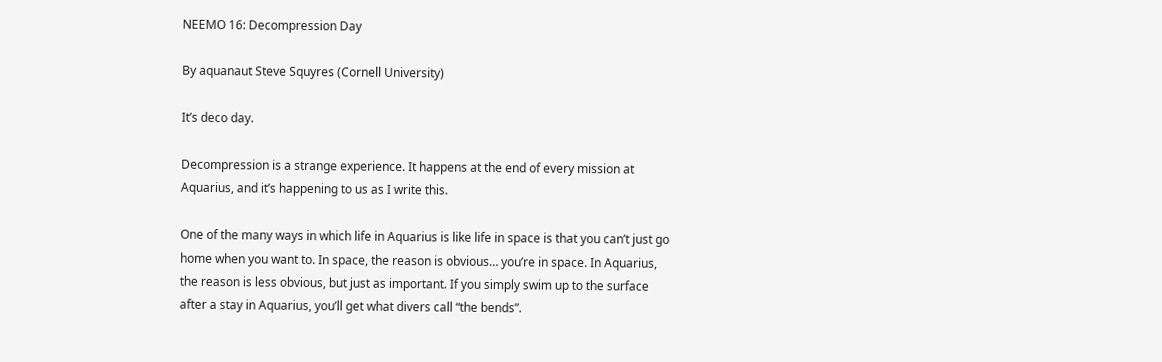NEEMO 16: Decompression Day

By aquanaut Steve Squyres (Cornell University)

It’s deco day.

Decompression is a strange experience. It happens at the end of every mission at Aquarius, and it’s happening to us as I write this.

One of the many ways in which life in Aquarius is like life in space is that you can’t just go home when you want to. In space, the reason is obvious… you’re in space. In Aquarius, the reason is less obvious, but just as important. If you simply swim up to the surface after a stay in Aquarius, you’ll get what divers call “the bends”.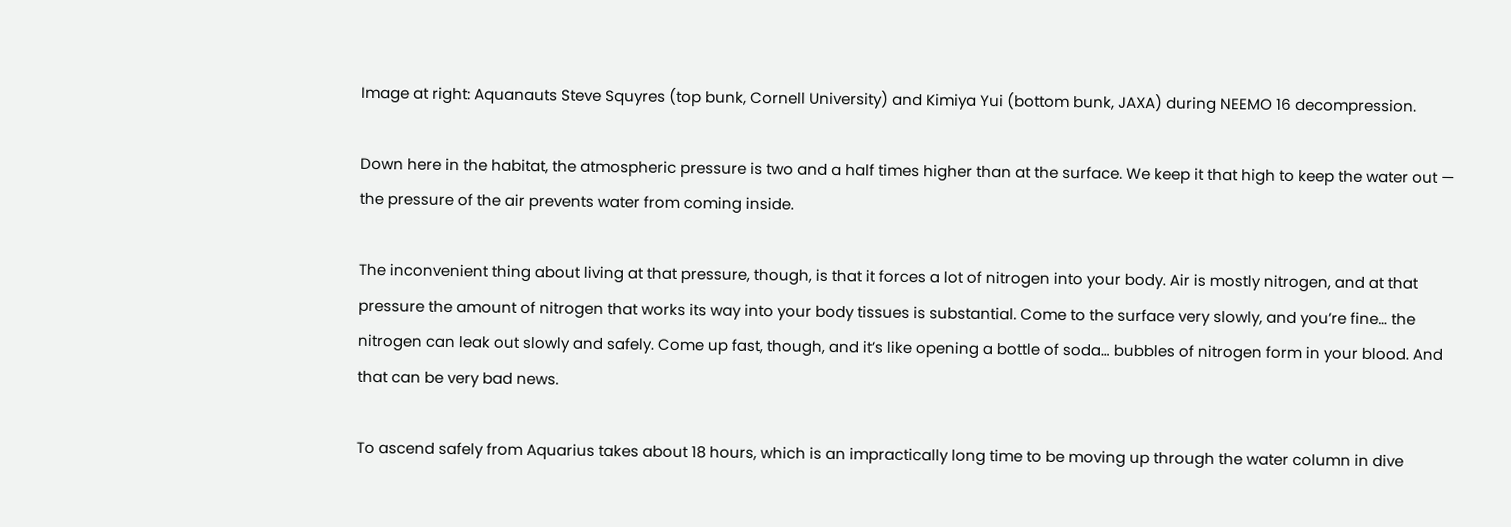Image at right: Aquanauts Steve Squyres (top bunk, Cornell University) and Kimiya Yui (bottom bunk, JAXA) during NEEMO 16 decompression.

Down here in the habitat, the atmospheric pressure is two and a half times higher than at the surface. We keep it that high to keep the water out — the pressure of the air prevents water from coming inside.

The inconvenient thing about living at that pressure, though, is that it forces a lot of nitrogen into your body. Air is mostly nitrogen, and at that pressure the amount of nitrogen that works its way into your body tissues is substantial. Come to the surface very slowly, and you’re fine… the nitrogen can leak out slowly and safely. Come up fast, though, and it’s like opening a bottle of soda… bubbles of nitrogen form in your blood. And that can be very bad news.

To ascend safely from Aquarius takes about 18 hours, which is an impractically long time to be moving up through the water column in dive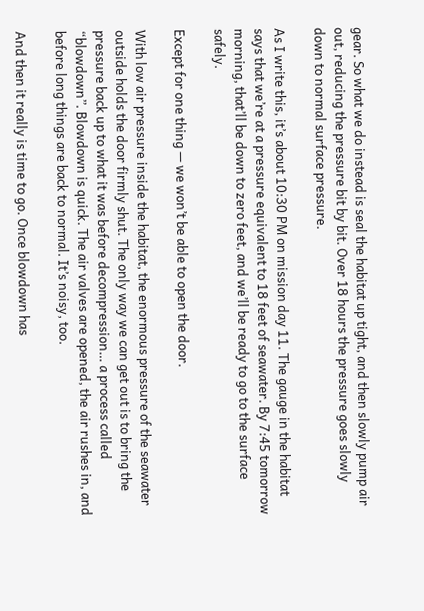gear. So what we do instead is seal the habitat up tight, and then slowly pump air out, reducing the pressure bit by bit. Over 18 hours the pressure goes slowly down to normal surface pressure.

As I write this, it’s about 10:30 PM on mission day 11. The gauge in the habitat says that we’re at a pressure equivalent to 18 feet of seawater. By 7:45 tomorrow morning, that’ll be down to zero feet, and we’ll be ready to go to the surface safely.

Except for one thing — we won’t be able to open the door.

With low air pressure inside the habitat, the enormous pressure of the seawater outside holds the door firmly shut. The only way we can get out is to bring the pressure back up to what it was before decompression… a process called “blowdown”. Blowdown is quick. The air valves are opened, the air rushes in, and before long things are back to normal. It’s noisy, too.

And then it really is time to go. Once blowdown has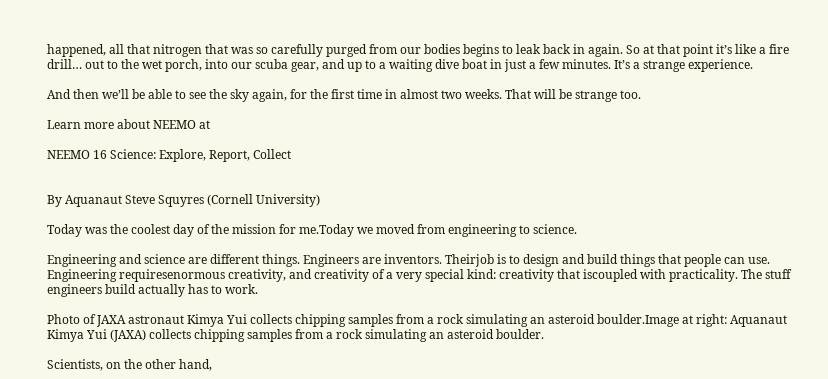happened, all that nitrogen that was so carefully purged from our bodies begins to leak back in again. So at that point it’s like a fire drill… out to the wet porch, into our scuba gear, and up to a waiting dive boat in just a few minutes. It’s a strange experience.

And then we’ll be able to see the sky again, for the first time in almost two weeks. That will be strange too.

Learn more about NEEMO at

NEEMO 16 Science: Explore, Report, Collect


By Aquanaut Steve Squyres (Cornell University)

Today was the coolest day of the mission for me.Today we moved from engineering to science.

Engineering and science are different things. Engineers are inventors. Theirjob is to design and build things that people can use. Engineering requiresenormous creativity, and creativity of a very special kind: creativity that iscoupled with practicality. The stuff engineers build actually has to work.

Photo of JAXA astronaut Kimya Yui collects chipping samples from a rock simulating an asteroid boulder.Image at right: Aquanaut Kimya Yui (JAXA) collects chipping samples from a rock simulating an asteroid boulder.

Scientists, on the other hand,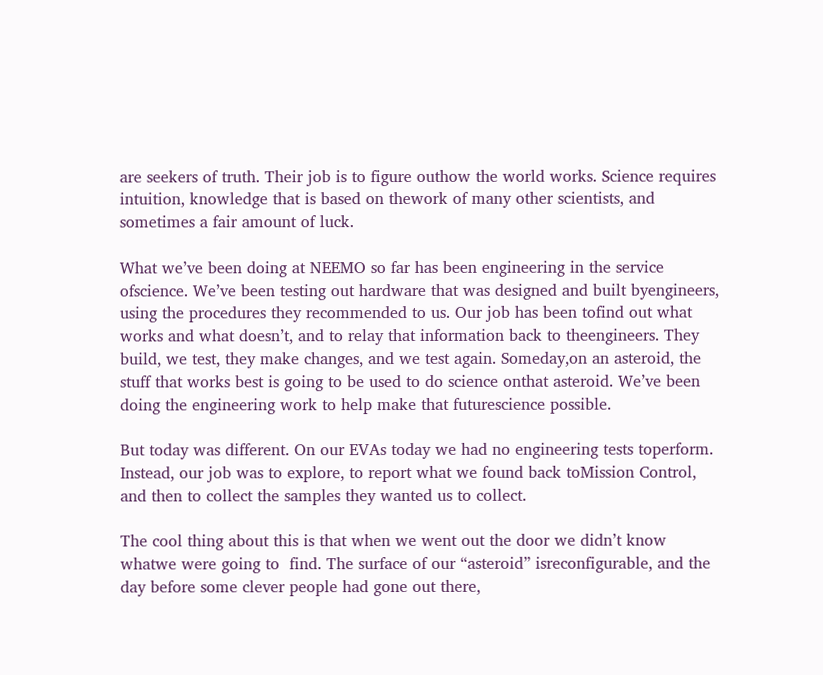are seekers of truth. Their job is to figure outhow the world works. Science requires intuition, knowledge that is based on thework of many other scientists, and sometimes a fair amount of luck.

What we’ve been doing at NEEMO so far has been engineering in the service ofscience. We’ve been testing out hardware that was designed and built byengineers, using the procedures they recommended to us. Our job has been tofind out what works and what doesn’t, and to relay that information back to theengineers. They build, we test, they make changes, and we test again. Someday,on an asteroid, the stuff that works best is going to be used to do science onthat asteroid. We’ve been doing the engineering work to help make that futurescience possible.

But today was different. On our EVAs today we had no engineering tests toperform. Instead, our job was to explore, to report what we found back toMission Control, and then to collect the samples they wanted us to collect.

The cool thing about this is that when we went out the door we didn’t know whatwe were going to  find. The surface of our “asteroid” isreconfigurable, and the day before some clever people had gone out there,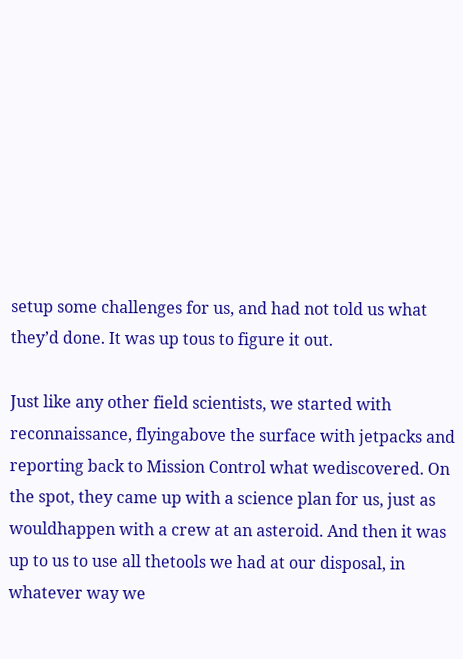setup some challenges for us, and had not told us what they’d done. It was up tous to figure it out.

Just like any other field scientists, we started with reconnaissance, flyingabove the surface with jetpacks and reporting back to Mission Control what wediscovered. On the spot, they came up with a science plan for us, just as wouldhappen with a crew at an asteroid. And then it was up to us to use all thetools we had at our disposal, in whatever way we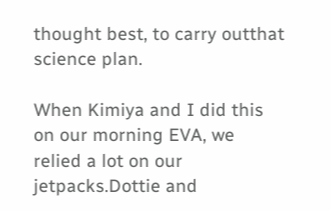thought best, to carry outthat science plan.

When Kimiya and I did this on our morning EVA, we relied a lot on our jetpacks.Dottie and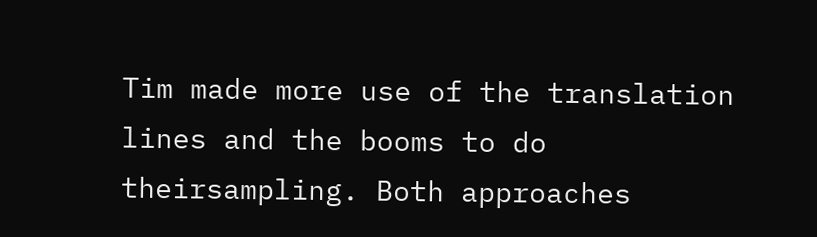Tim made more use of the translation lines and the booms to do theirsampling. Both approaches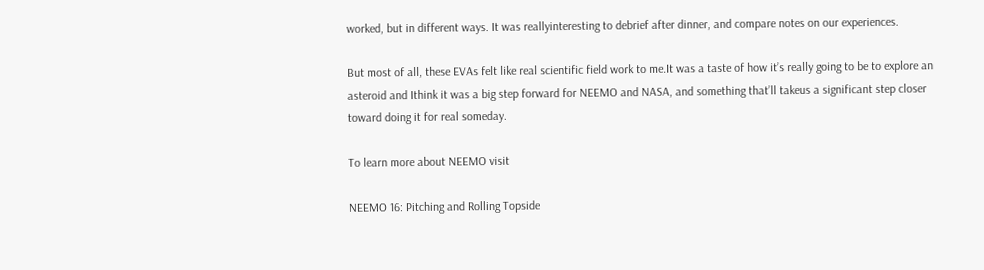worked, but in different ways. It was reallyinteresting to debrief after dinner, and compare notes on our experiences.

But most of all, these EVAs felt like real scientific field work to me.It was a taste of how it’s really going to be to explore an asteroid and Ithink it was a big step forward for NEEMO and NASA, and something that’ll takeus a significant step closer toward doing it for real someday.

To learn more about NEEMO visit

NEEMO 16: Pitching and Rolling Topside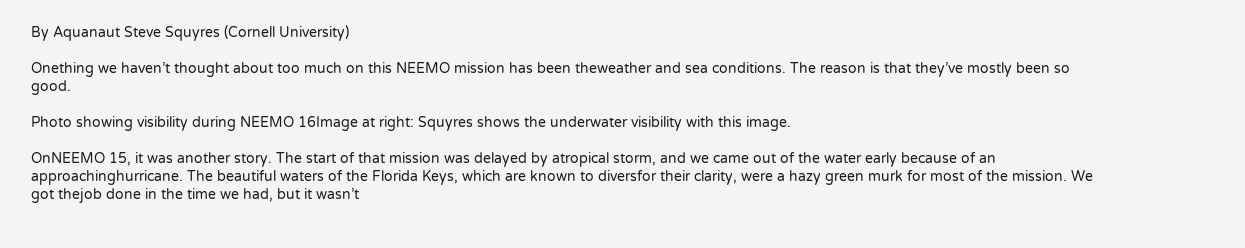By Aquanaut Steve Squyres (Cornell University)

Onething we haven’t thought about too much on this NEEMO mission has been theweather and sea conditions. The reason is that they’ve mostly been so good.

Photo showing visibility during NEEMO 16Image at right: Squyres shows the underwater visibility with this image.

OnNEEMO 15, it was another story. The start of that mission was delayed by atropical storm, and we came out of the water early because of an approachinghurricane. The beautiful waters of the Florida Keys, which are known to diversfor their clarity, were a hazy green murk for most of the mission. We got thejob done in the time we had, but it wasn’t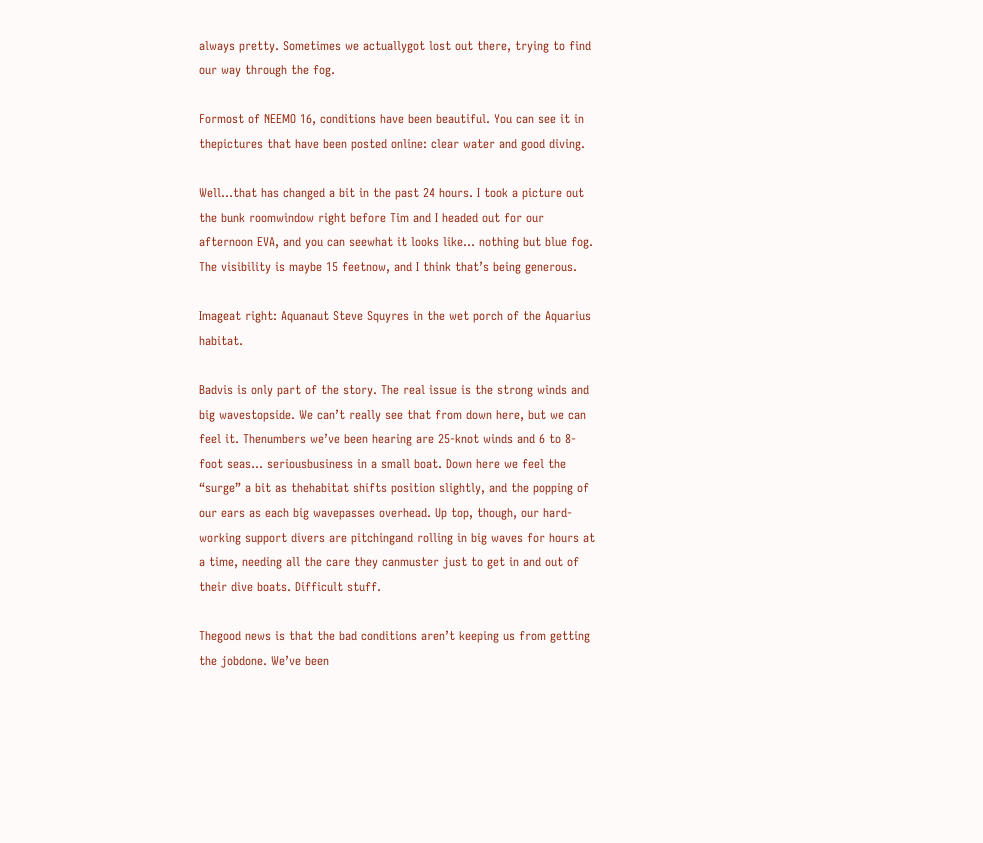always pretty. Sometimes we actuallygot lost out there, trying to find our way through the fog.

Formost of NEEMO 16, conditions have been beautiful. You can see it in thepictures that have been posted online: clear water and good diving.

Well…that has changed a bit in the past 24 hours. I took a picture out the bunk roomwindow right before Tim and I headed out for our afternoon EVA, and you can seewhat it looks like… nothing but blue fog. The visibility is maybe 15 feetnow, and I think that’s being generous.

Imageat right: Aquanaut Steve Squyres in the wet porch of the Aquarius habitat.

Badvis is only part of the story. The real issue is the strong winds and big wavestopside. We can’t really see that from down here, but we can feel it. Thenumbers we’ve been hearing are 25-knot winds and 6 to 8-foot seas… seriousbusiness in a small boat. Down here we feel the “surge” a bit as thehabitat shifts position slightly, and the popping of our ears as each big wavepasses overhead. Up top, though, our hard-working support divers are pitchingand rolling in big waves for hours at a time, needing all the care they canmuster just to get in and out of their dive boats. Difficult stuff.

Thegood news is that the bad conditions aren’t keeping us from getting the jobdone. We’ve been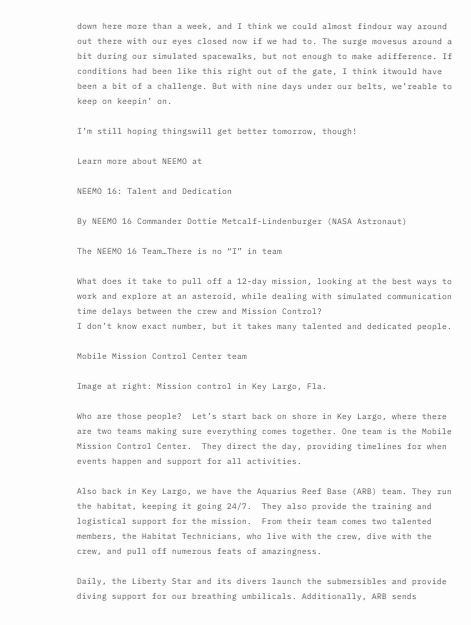down here more than a week, and I think we could almost findour way around out there with our eyes closed now if we had to. The surge movesus around a bit during our simulated spacewalks, but not enough to make adifference. If conditions had been like this right out of the gate, I think itwould have been a bit of a challenge. But with nine days under our belts, we’reable to keep on keepin’ on.

I’m still hoping thingswill get better tomorrow, though!

Learn more about NEEMO at

NEEMO 16: Talent and Dedication

By NEEMO 16 Commander Dottie Metcalf-Lindenburger (NASA Astronaut)

The NEEMO 16 Team…There is no “I” in team

What does it take to pull off a 12-day mission, looking at the best ways to work and explore at an asteroid, while dealing with simulated communication time delays between the crew and Mission Control?
I don’t know exact number, but it takes many talented and dedicated people.

Mobile Mission Control Center team

Image at right: Mission control in Key Largo, Fla.

Who are those people?  Let’s start back on shore in Key Largo, where there are two teams making sure everything comes together. One team is the Mobile Mission Control Center.  They direct the day, providing timelines for when events happen and support for all activities.

Also back in Key Largo, we have the Aquarius Reef Base (ARB) team. They run the habitat, keeping it going 24/7.  They also provide the training and logistical support for the mission.  From their team comes two talented members, the Habitat Technicians, who live with the crew, dive with the crew, and pull off numerous feats of amazingness.

Daily, the Liberty Star and its divers launch the submersibles and provide diving support for our breathing umbilicals. Additionally, ARB sends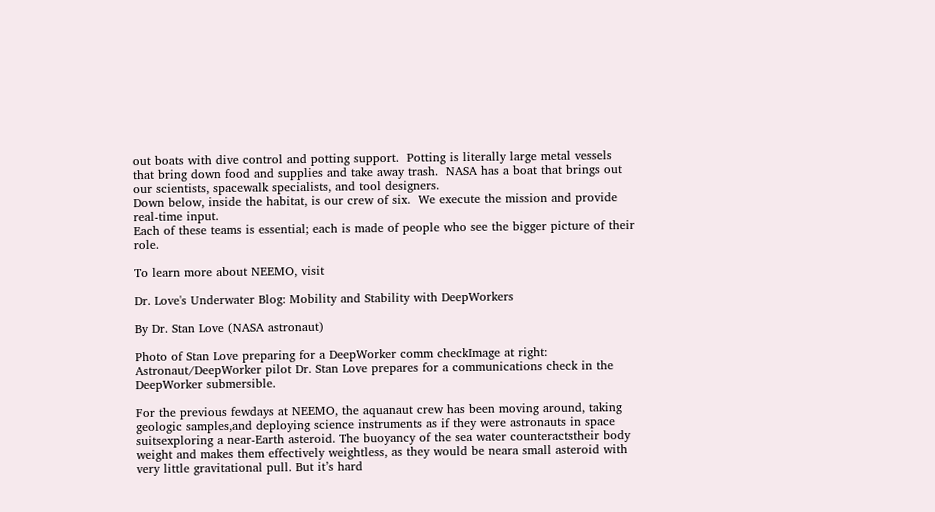out boats with dive control and potting support.  Potting is literally large metal vessels that bring down food and supplies and take away trash.  NASA has a boat that brings out our scientists, spacewalk specialists, and tool designers.
Down below, inside the habitat, is our crew of six.  We execute the mission and provide real-time input.
Each of these teams is essential; each is made of people who see the bigger picture of their role.

To learn more about NEEMO, visit

Dr. Love's Underwater Blog: Mobility and Stability with DeepWorkers

By Dr. Stan Love (NASA astronaut)

Photo of Stan Love preparing for a DeepWorker comm checkImage at right: Astronaut/DeepWorker pilot Dr. Stan Love prepares for a communications check in the DeepWorker submersible.

For the previous fewdays at NEEMO, the aquanaut crew has been moving around, taking geologic samples,and deploying science instruments as if they were astronauts in space suitsexploring a near-Earth asteroid. The buoyancy of the sea water counteractstheir body weight and makes them effectively weightless, as they would be neara small asteroid with very little gravitational pull. But it’s hard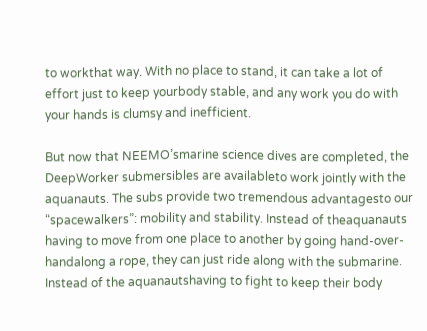to workthat way. With no place to stand, it can take a lot of effort just to keep yourbody stable, and any work you do with your hands is clumsy and inefficient.

But now that NEEMO’smarine science dives are completed, the DeepWorker submersibles are availableto work jointly with the aquanauts. The subs provide two tremendous advantagesto our “spacewalkers”: mobility and stability. Instead of theaquanauts having to move from one place to another by going hand-over-handalong a rope, they can just ride along with the submarine. Instead of the aquanautshaving to fight to keep their body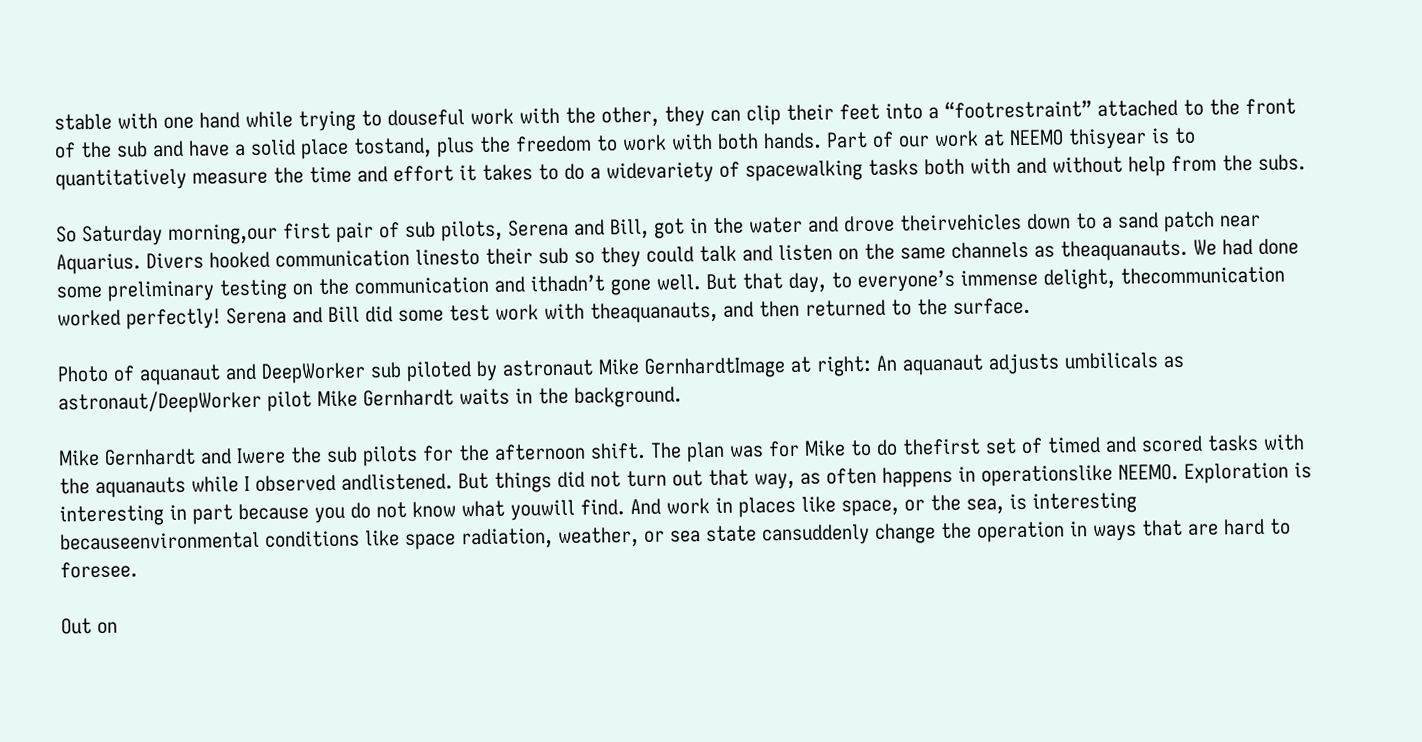stable with one hand while trying to douseful work with the other, they can clip their feet into a “footrestraint” attached to the front of the sub and have a solid place tostand, plus the freedom to work with both hands. Part of our work at NEEMO thisyear is to quantitatively measure the time and effort it takes to do a widevariety of spacewalking tasks both with and without help from the subs.

So Saturday morning,our first pair of sub pilots, Serena and Bill, got in the water and drove theirvehicles down to a sand patch near Aquarius. Divers hooked communication linesto their sub so they could talk and listen on the same channels as theaquanauts. We had done some preliminary testing on the communication and ithadn’t gone well. But that day, to everyone’s immense delight, thecommunication worked perfectly! Serena and Bill did some test work with theaquanauts, and then returned to the surface.

Photo of aquanaut and DeepWorker sub piloted by astronaut Mike GernhardtImage at right: An aquanaut adjusts umbilicals as astronaut/DeepWorker pilot Mike Gernhardt waits in the background.

Mike Gernhardt and Iwere the sub pilots for the afternoon shift. The plan was for Mike to do thefirst set of timed and scored tasks with the aquanauts while I observed andlistened. But things did not turn out that way, as often happens in operationslike NEEMO. Exploration is interesting in part because you do not know what youwill find. And work in places like space, or the sea, is interesting becauseenvironmental conditions like space radiation, weather, or sea state cansuddenly change the operation in ways that are hard to foresee.

Out on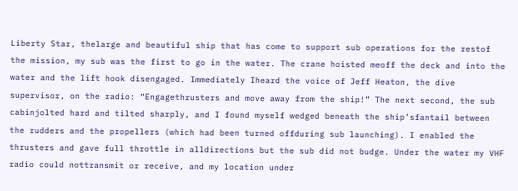Liberty Star, thelarge and beautiful ship that has come to support sub operations for the restof the mission, my sub was the first to go in the water. The crane hoisted meoff the deck and into the water and the lift hook disengaged. Immediately Iheard the voice of Jeff Heaton, the dive supervisor, on the radio: “Engagethrusters and move away from the ship!” The next second, the sub cabinjolted hard and tilted sharply, and I found myself wedged beneath the ship’sfantail between the rudders and the propellers (which had been turned offduring sub launching). I enabled the thrusters and gave full throttle in alldirections but the sub did not budge. Under the water my VHF radio could nottransmit or receive, and my location under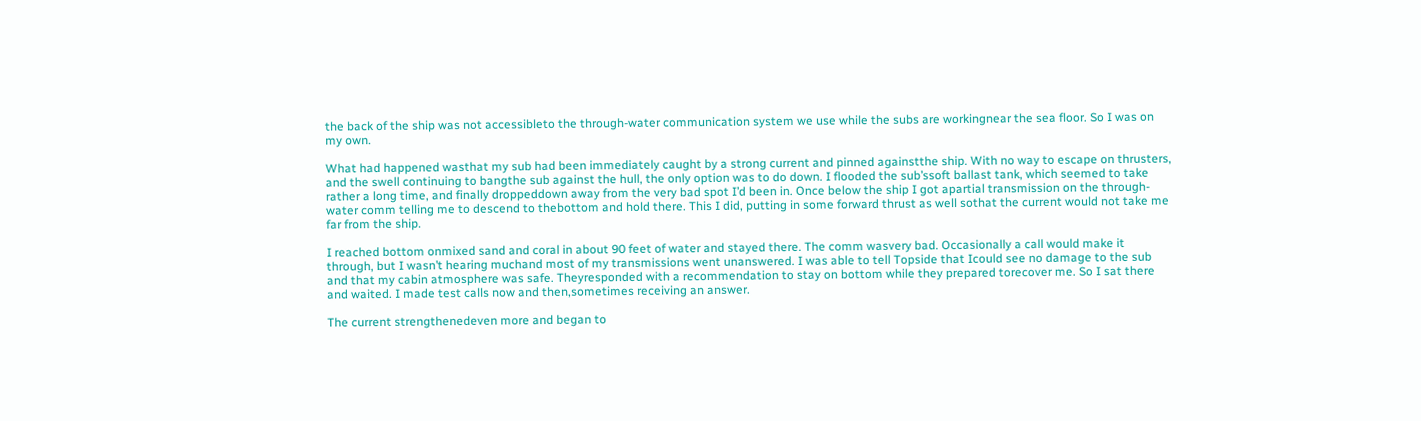the back of the ship was not accessibleto the through-water communication system we use while the subs are workingnear the sea floor. So I was on my own.

What had happened wasthat my sub had been immediately caught by a strong current and pinned againstthe ship. With no way to escape on thrusters, and the swell continuing to bangthe sub against the hull, the only option was to do down. I flooded the sub’ssoft ballast tank, which seemed to take rather a long time, and finally droppeddown away from the very bad spot I’d been in. Once below the ship I got apartial transmission on the through-water comm telling me to descend to thebottom and hold there. This I did, putting in some forward thrust as well sothat the current would not take me far from the ship.

I reached bottom onmixed sand and coral in about 90 feet of water and stayed there. The comm wasvery bad. Occasionally a call would make it through, but I wasn’t hearing muchand most of my transmissions went unanswered. I was able to tell Topside that Icould see no damage to the sub and that my cabin atmosphere was safe. Theyresponded with a recommendation to stay on bottom while they prepared torecover me. So I sat there and waited. I made test calls now and then,sometimes receiving an answer.

The current strengthenedeven more and began to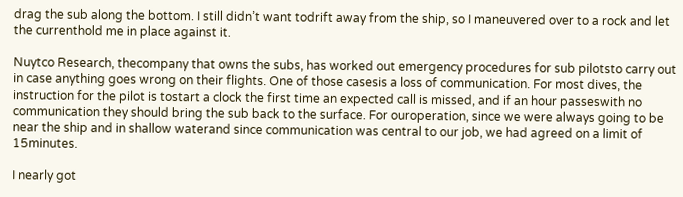drag the sub along the bottom. I still didn’t want todrift away from the ship, so I maneuvered over to a rock and let the currenthold me in place against it.

Nuytco Research, thecompany that owns the subs, has worked out emergency procedures for sub pilotsto carry out in case anything goes wrong on their flights. One of those casesis a loss of communication. For most dives, the instruction for the pilot is tostart a clock the first time an expected call is missed, and if an hour passeswith no communication they should bring the sub back to the surface. For ouroperation, since we were always going to be near the ship and in shallow waterand since communication was central to our job, we had agreed on a limit of 15minutes.

I nearly got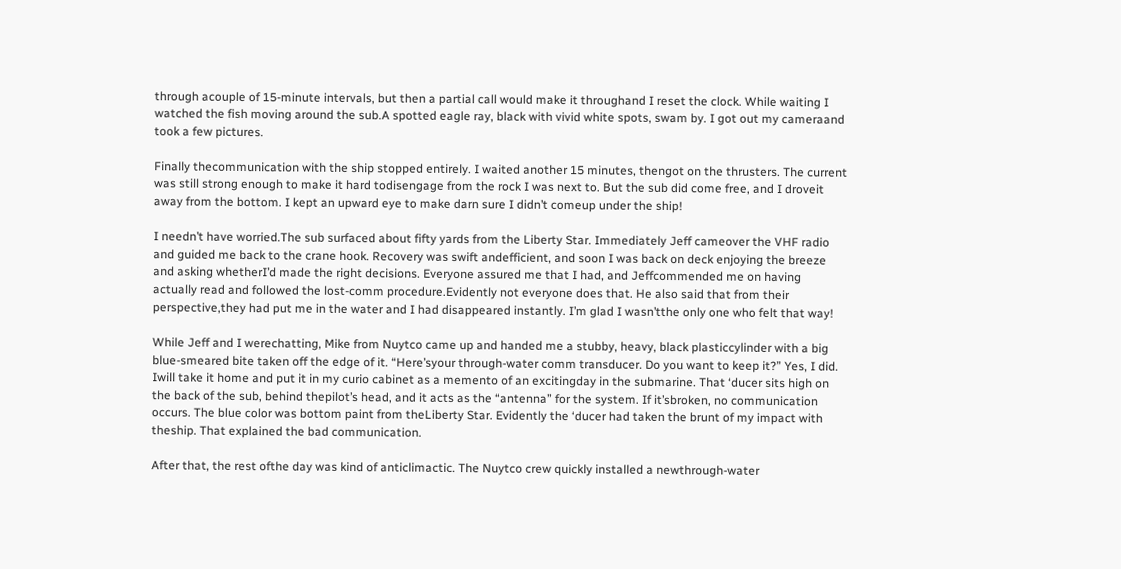through acouple of 15-minute intervals, but then a partial call would make it throughand I reset the clock. While waiting I watched the fish moving around the sub.A spotted eagle ray, black with vivid white spots, swam by. I got out my cameraand took a few pictures.

Finally thecommunication with the ship stopped entirely. I waited another 15 minutes, thengot on the thrusters. The current was still strong enough to make it hard todisengage from the rock I was next to. But the sub did come free, and I droveit away from the bottom. I kept an upward eye to make darn sure I didn’t comeup under the ship!

I needn’t have worried.The sub surfaced about fifty yards from the Liberty Star. Immediately Jeff cameover the VHF radio and guided me back to the crane hook. Recovery was swift andefficient, and soon I was back on deck enjoying the breeze and asking whetherI’d made the right decisions. Everyone assured me that I had, and Jeffcommended me on having actually read and followed the lost-comm procedure.Evidently not everyone does that. He also said that from their perspective,they had put me in the water and I had disappeared instantly. I’m glad I wasn’tthe only one who felt that way!

While Jeff and I werechatting, Mike from Nuytco came up and handed me a stubby, heavy, black plasticcylinder with a big blue-smeared bite taken off the edge of it. “Here’syour through-water comm transducer. Do you want to keep it?” Yes, I did. Iwill take it home and put it in my curio cabinet as a memento of an excitingday in the submarine. That ‘ducer sits high on the back of the sub, behind thepilot’s head, and it acts as the “antenna” for the system. If it’sbroken, no communication occurs. The blue color was bottom paint from theLiberty Star. Evidently the ‘ducer had taken the brunt of my impact with theship. That explained the bad communication.

After that, the rest ofthe day was kind of anticlimactic. The Nuytco crew quickly installed a newthrough-water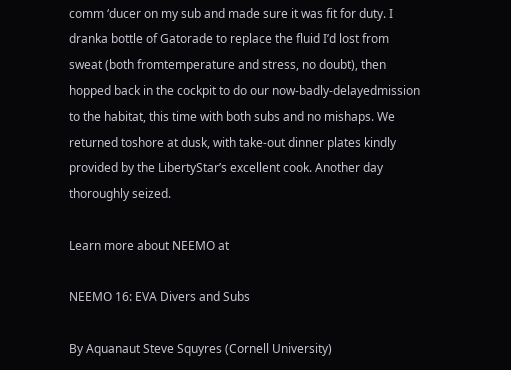comm ‘ducer on my sub and made sure it was fit for duty. I dranka bottle of Gatorade to replace the fluid I’d lost from sweat (both fromtemperature and stress, no doubt), then hopped back in the cockpit to do our now-badly-delayedmission to the habitat, this time with both subs and no mishaps. We returned toshore at dusk, with take-out dinner plates kindly provided by the LibertyStar’s excellent cook. Another day thoroughly seized.

Learn more about NEEMO at

NEEMO 16: EVA Divers and Subs

By Aquanaut Steve Squyres (Cornell University)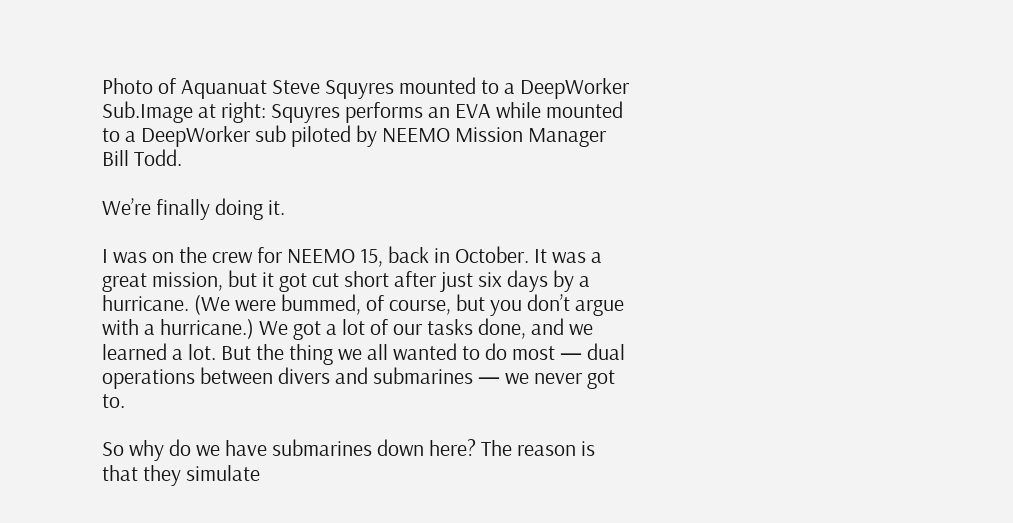Photo of Aquanuat Steve Squyres mounted to a DeepWorker Sub.Image at right: Squyres performs an EVA while mounted to a DeepWorker sub piloted by NEEMO Mission Manager Bill Todd.

We’re finally doing it.

I was on the crew for NEEMO 15, back in October. It was a great mission, but it got cut short after just six days by a hurricane. (We were bummed, of course, but you don’t argue with a hurricane.) We got a lot of our tasks done, and we learned a lot. But the thing we all wanted to do most — dual operations between divers and submarines — we never got to.

So why do we have submarines down here? The reason is that they simulate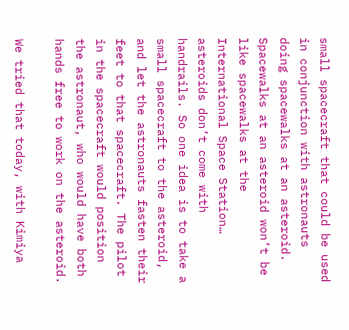small spacecraft that could be used in conjunction with astronauts doing spacewalks at an asteroid. Spacewalks at an asteroid won’t be like spacewalks at the International Space Station… asteroids don’t come with handrails. So one idea is to take a small spacecraft to the asteroid, and let the astronauts fasten their feet to that spacecraft. The pilot in the spacecraft would position the astronaut, who would have both hands free to work on the asteroid.

We tried that today, with Kimiya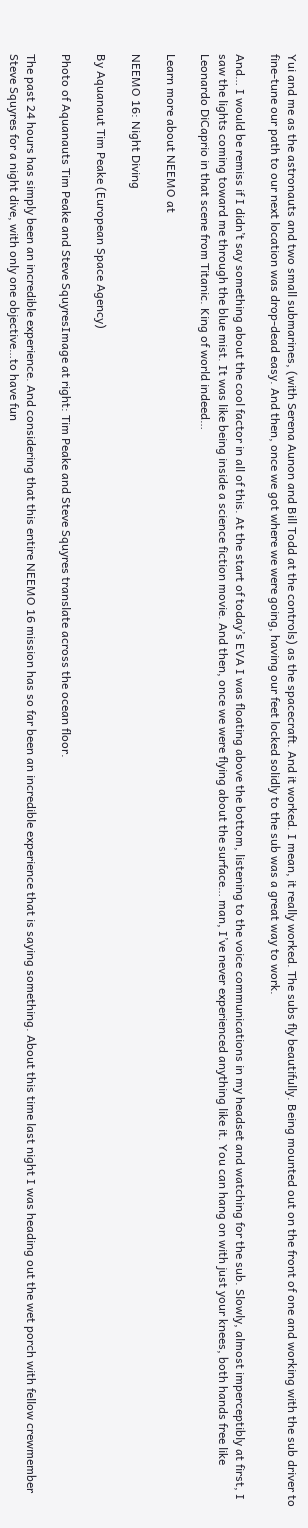Yui and me as the astronauts and two small submarines, (with Serena Aunon and Bill Todd at the controls) as the spacecraft. And it worked. I mean, it really worked. The subs fly beautifully. Being mounted out on the front of one and working with the sub driver to fine-tune our path to our next location was drop-dead easy. And then, once we got where we were going, having our feet locked solidly to the sub was a great way to work.

And… I would be remiss if I didn’t say something about the cool factor in all of this. At the start of today’s EVA I was floating above the bottom, listening to the voice communications in my headset and watching for the sub. Slowly, almost imperceptibly at first, I saw the lights coming toward me through the blue mist. It was like being inside a science fiction movie. And then, once we were flying about the surface… man, I’ve never experienced anything like it. You can hang on with just your knees, both hands free like Leonardo DiCaprio in that scene from Titanic. King of world indeed…

Learn more about NEEMO at

NEEMO 16: Night Diving

By Aquanaut Tim Peake (European Space Agency)

Photo of Aquanauts Tim Peake and Steve SquyresImage at right: Tim Peake and Steve Squyres translate across the ocean floor.

The past 24 hours has simply been an incredible experience. And considering that this entire NEEMO 16 mission has so far been an incredible experience that is saying something. About this time last night I was heading out the wet porch with fellow crewmember Steve Squyres for a night dive, with only one objective…to have fun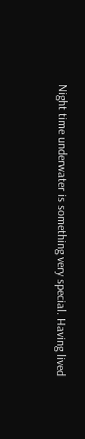Night time underwater is something very special. Having lived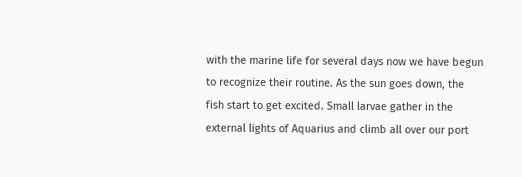with the marine life for several days now we have begun to recognize their routine. As the sun goes down, the fish start to get excited. Small larvae gather in the external lights of Aquarius and climb all over our port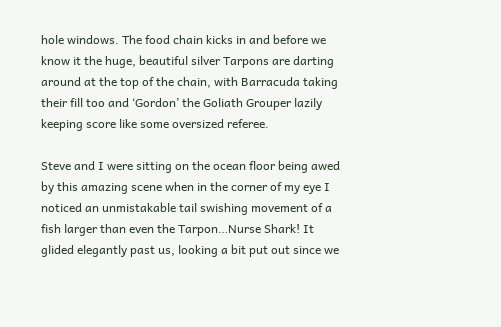hole windows. The food chain kicks in and before we know it the huge, beautiful silver Tarpons are darting around at the top of the chain, with Barracuda taking their fill too and ‘Gordon’ the Goliath Grouper lazily keeping score like some oversized referee.

Steve and I were sitting on the ocean floor being awed by this amazing scene when in the corner of my eye I noticed an unmistakable tail swishing movement of a fish larger than even the Tarpon…Nurse Shark! It glided elegantly past us, looking a bit put out since we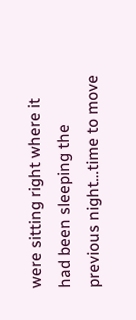were sitting right where it had been sleeping the previous night…time to move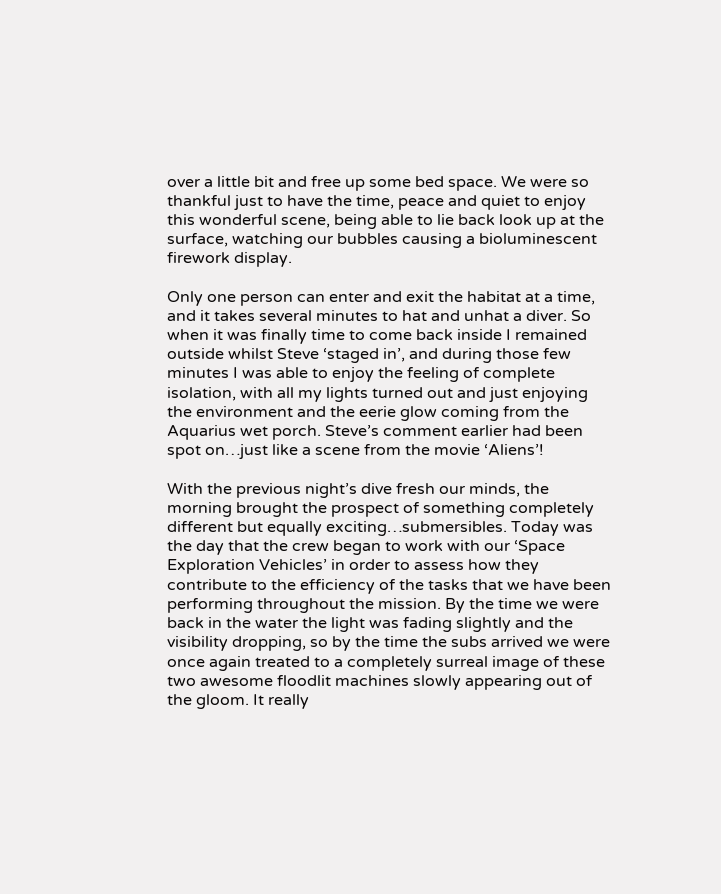over a little bit and free up some bed space. We were so thankful just to have the time, peace and quiet to enjoy this wonderful scene, being able to lie back look up at the surface, watching our bubbles causing a bioluminescent firework display.

Only one person can enter and exit the habitat at a time, and it takes several minutes to hat and unhat a diver. So when it was finally time to come back inside I remained outside whilst Steve ‘staged in’, and during those few minutes I was able to enjoy the feeling of complete isolation, with all my lights turned out and just enjoying the environment and the eerie glow coming from the Aquarius wet porch. Steve’s comment earlier had been spot on…just like a scene from the movie ‘Aliens’!

With the previous night’s dive fresh our minds, the morning brought the prospect of something completely different but equally exciting…submersibles. Today was the day that the crew began to work with our ‘Space Exploration Vehicles’ in order to assess how they contribute to the efficiency of the tasks that we have been performing throughout the mission. By the time we were back in the water the light was fading slightly and the visibility dropping, so by the time the subs arrived we were once again treated to a completely surreal image of these two awesome floodlit machines slowly appearing out of the gloom. It really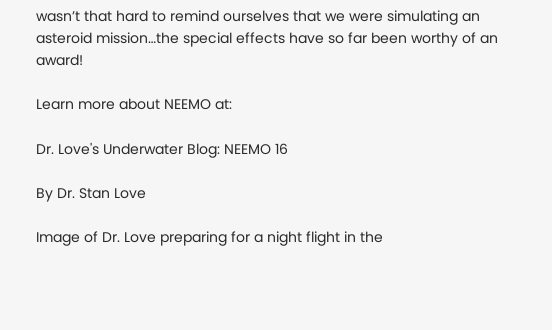wasn’t that hard to remind ourselves that we were simulating an asteroid mission…the special effects have so far been worthy of an award!

Learn more about NEEMO at:

Dr. Love's Underwater Blog: NEEMO 16

By Dr. Stan Love

Image of Dr. Love preparing for a night flight in the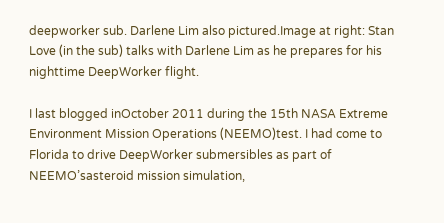deepworker sub. Darlene Lim also pictured.Image at right: Stan Love (in the sub) talks with Darlene Lim as he prepares for his nighttime DeepWorker flight.

I last blogged inOctober 2011 during the 15th NASA Extreme Environment Mission Operations (NEEMO)test. I had come to Florida to drive DeepWorker submersibles as part of NEEMO’sasteroid mission simulation,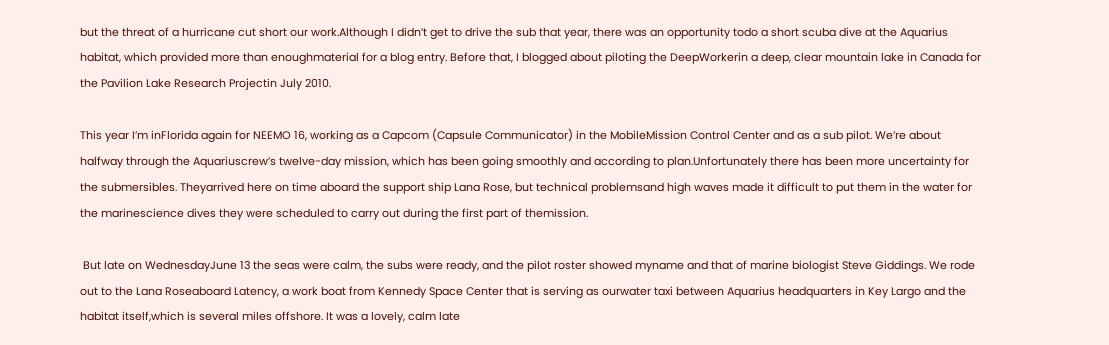but the threat of a hurricane cut short our work.Although I didn’t get to drive the sub that year, there was an opportunity todo a short scuba dive at the Aquarius habitat, which provided more than enoughmaterial for a blog entry. Before that, I blogged about piloting the DeepWorkerin a deep, clear mountain lake in Canada for the Pavilion Lake Research Projectin July 2010.

This year I’m inFlorida again for NEEMO 16, working as a Capcom (Capsule Communicator) in the MobileMission Control Center and as a sub pilot. We’re about halfway through the Aquariuscrew’s twelve-day mission, which has been going smoothly and according to plan.Unfortunately there has been more uncertainty for the submersibles. Theyarrived here on time aboard the support ship Lana Rose, but technical problemsand high waves made it difficult to put them in the water for the marinescience dives they were scheduled to carry out during the first part of themission.

 But late on WednesdayJune 13 the seas were calm, the subs were ready, and the pilot roster showed myname and that of marine biologist Steve Giddings. We rode out to the Lana Roseaboard Latency, a work boat from Kennedy Space Center that is serving as ourwater taxi between Aquarius headquarters in Key Largo and the habitat itself,which is several miles offshore. It was a lovely, calm late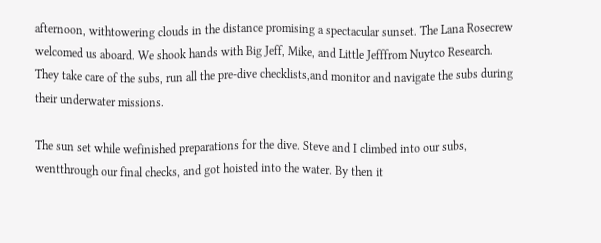afternoon, withtowering clouds in the distance promising a spectacular sunset. The Lana Rosecrew welcomed us aboard. We shook hands with Big Jeff, Mike, and Little Jefffrom Nuytco Research. They take care of the subs, run all the pre-dive checklists,and monitor and navigate the subs during their underwater missions.

The sun set while wefinished preparations for the dive. Steve and I climbed into our subs, wentthrough our final checks, and got hoisted into the water. By then it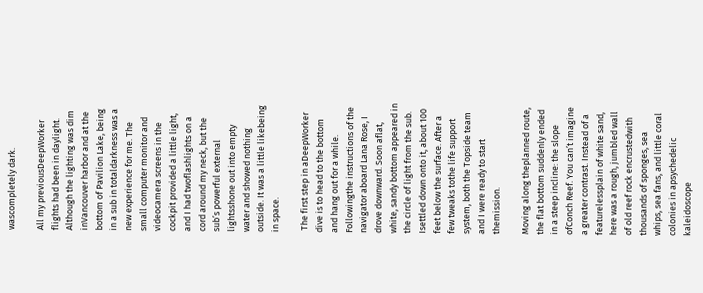wascompletely dark.

All my previousDeepWorker flights had been in daylight. Although the lighting was dim inVancouver harbor and at the bottom of Pavilion Lake, being in a sub in totaldarkness was a new experience for me. The small computer monitor and videocamera screens in the cockpit provided a little light, and I had twoflashlights on a cord around my neck, but the sub’s powerful external lightsshone out into empty water and showed nothing outside. It was a little likebeing in space.

 The first step in aDeepWorker dive is to head to the bottom and hang out for a while. Followingthe instructions of the navigator aboard Lana Rose, I drove downward. Soon aflat, white, sandy bottom appeared in the circle of light from the sub. Isettled down onto it, about 100 feet below the surface. After a few tweaks tothe life support system, both the Topside team and I were ready to start themission.

Moving along theplanned route, the flat bottom suddenly ended in a steep incline: the slope ofConch Reef. You can’t imagine a greater contrast. Instead of a featurelessplain of white sand, here was a rough, jumbled wall of old reef rock encrustedwith thousands of sponges, sea whips, sea fans, and little coral colonies in apsychedelic kaleidoscope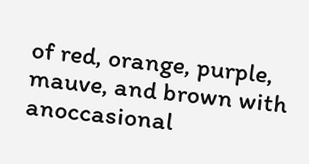of red, orange, purple, mauve, and brown with anoccasional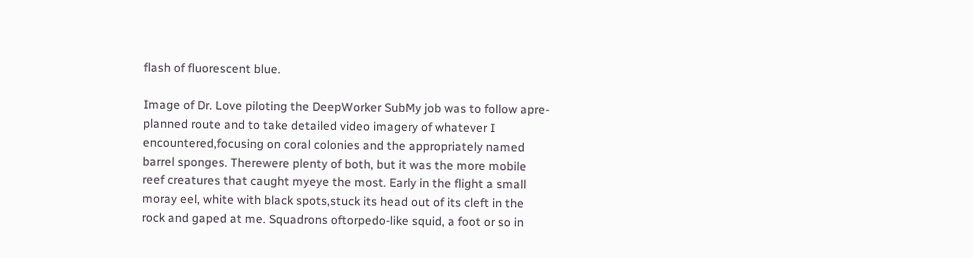flash of fluorescent blue.

Image of Dr. Love piloting the DeepWorker SubMy job was to follow apre-planned route and to take detailed video imagery of whatever I encountered,focusing on coral colonies and the appropriately named barrel sponges. Therewere plenty of both, but it was the more mobile reef creatures that caught myeye the most. Early in the flight a small moray eel, white with black spots,stuck its head out of its cleft in the rock and gaped at me. Squadrons oftorpedo-like squid, a foot or so in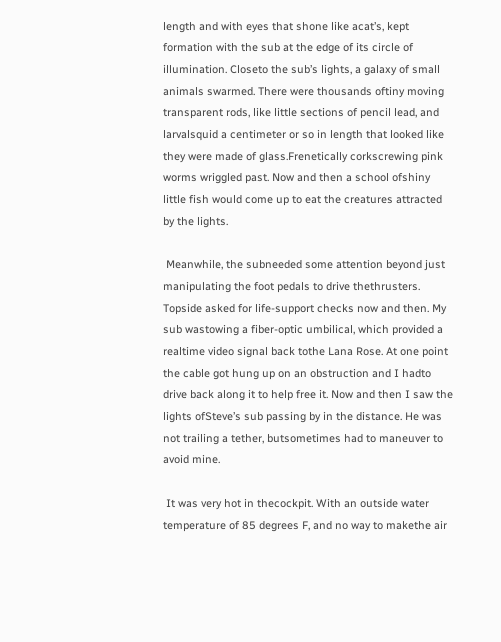length and with eyes that shone like acat’s, kept formation with the sub at the edge of its circle of illumination. Closeto the sub’s lights, a galaxy of small animals swarmed. There were thousands oftiny moving transparent rods, like little sections of pencil lead, and larvalsquid a centimeter or so in length that looked like they were made of glass.Frenetically corkscrewing pink worms wriggled past. Now and then a school ofshiny little fish would come up to eat the creatures attracted by the lights.

 Meanwhile, the subneeded some attention beyond just manipulating the foot pedals to drive thethrusters. Topside asked for life-support checks now and then. My sub wastowing a fiber-optic umbilical, which provided a realtime video signal back tothe Lana Rose. At one point the cable got hung up on an obstruction and I hadto drive back along it to help free it. Now and then I saw the lights ofSteve’s sub passing by in the distance. He was not trailing a tether, butsometimes had to maneuver to avoid mine.

 It was very hot in thecockpit. With an outside water temperature of 85 degrees F, and no way to makethe air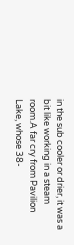in the sub cooler or drier, it was a bit like working in a steam room.A far cry from Pavilion Lake, whose 38-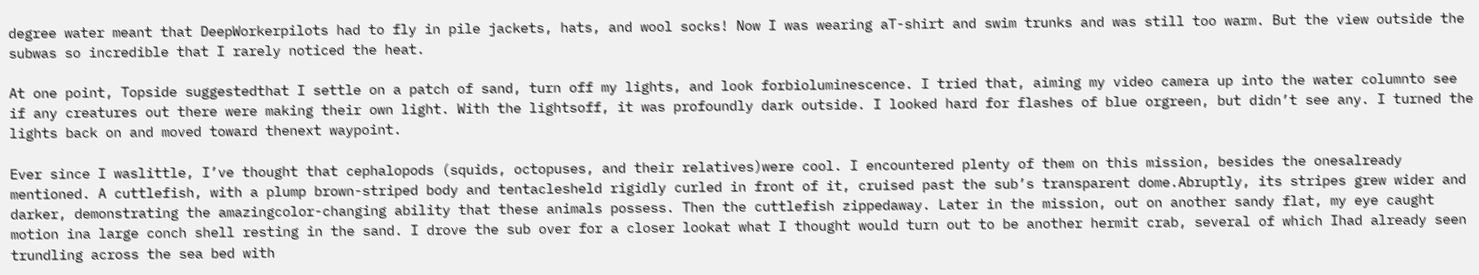degree water meant that DeepWorkerpilots had to fly in pile jackets, hats, and wool socks! Now I was wearing aT-shirt and swim trunks and was still too warm. But the view outside the subwas so incredible that I rarely noticed the heat.

At one point, Topside suggestedthat I settle on a patch of sand, turn off my lights, and look forbioluminescence. I tried that, aiming my video camera up into the water columnto see if any creatures out there were making their own light. With the lightsoff, it was profoundly dark outside. I looked hard for flashes of blue orgreen, but didn’t see any. I turned the lights back on and moved toward thenext waypoint.

Ever since I waslittle, I’ve thought that cephalopods (squids, octopuses, and their relatives)were cool. I encountered plenty of them on this mission, besides the onesalready mentioned. A cuttlefish, with a plump brown-striped body and tentaclesheld rigidly curled in front of it, cruised past the sub’s transparent dome.Abruptly, its stripes grew wider and darker, demonstrating the amazingcolor-changing ability that these animals possess. Then the cuttlefish zippedaway. Later in the mission, out on another sandy flat, my eye caught motion ina large conch shell resting in the sand. I drove the sub over for a closer lookat what I thought would turn out to be another hermit crab, several of which Ihad already seen trundling across the sea bed with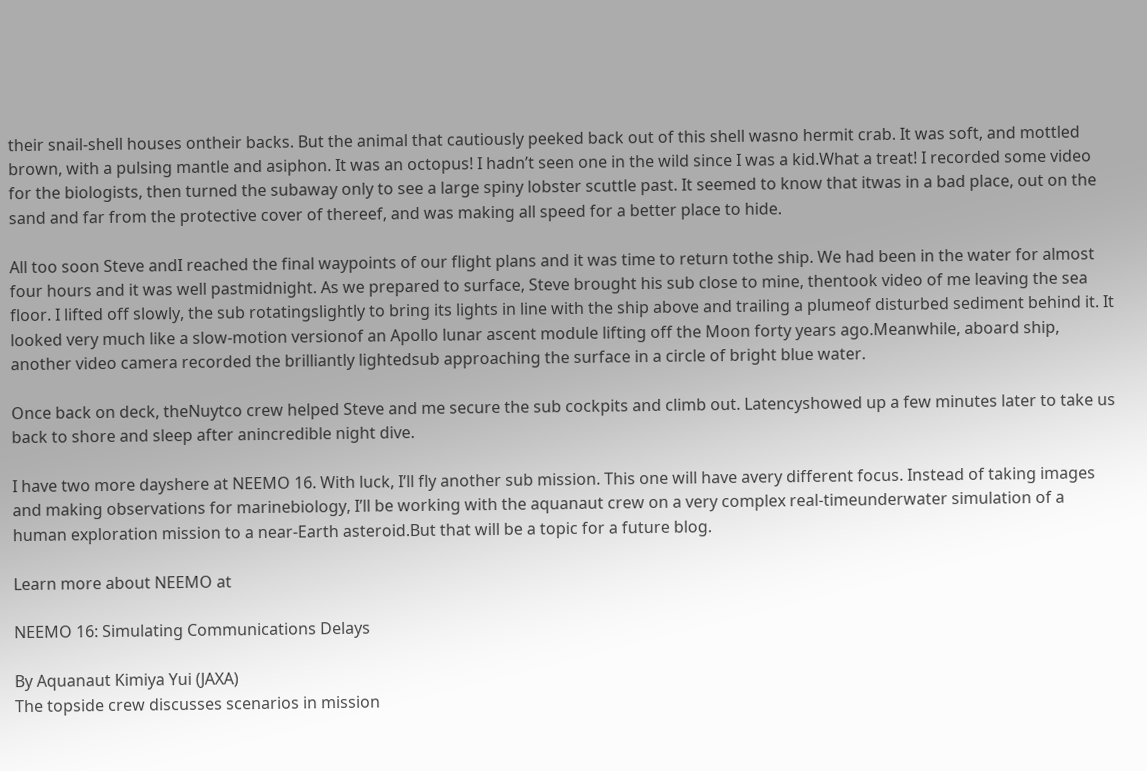their snail-shell houses ontheir backs. But the animal that cautiously peeked back out of this shell wasno hermit crab. It was soft, and mottled brown, with a pulsing mantle and asiphon. It was an octopus! I hadn’t seen one in the wild since I was a kid.What a treat! I recorded some video for the biologists, then turned the subaway only to see a large spiny lobster scuttle past. It seemed to know that itwas in a bad place, out on the sand and far from the protective cover of thereef, and was making all speed for a better place to hide.

All too soon Steve andI reached the final waypoints of our flight plans and it was time to return tothe ship. We had been in the water for almost four hours and it was well pastmidnight. As we prepared to surface, Steve brought his sub close to mine, thentook video of me leaving the sea floor. I lifted off slowly, the sub rotatingslightly to bring its lights in line with the ship above and trailing a plumeof disturbed sediment behind it. It looked very much like a slow-motion versionof an Apollo lunar ascent module lifting off the Moon forty years ago.Meanwhile, aboard ship, another video camera recorded the brilliantly lightedsub approaching the surface in a circle of bright blue water.

Once back on deck, theNuytco crew helped Steve and me secure the sub cockpits and climb out. Latencyshowed up a few minutes later to take us back to shore and sleep after anincredible night dive.

I have two more dayshere at NEEMO 16. With luck, I’ll fly another sub mission. This one will have avery different focus. Instead of taking images and making observations for marinebiology, I’ll be working with the aquanaut crew on a very complex real-timeunderwater simulation of a human exploration mission to a near-Earth asteroid.But that will be a topic for a future blog.

Learn more about NEEMO at

NEEMO 16: Simulating Communications Delays

By Aquanaut Kimiya Yui (JAXA)
The topside crew discusses scenarios in mission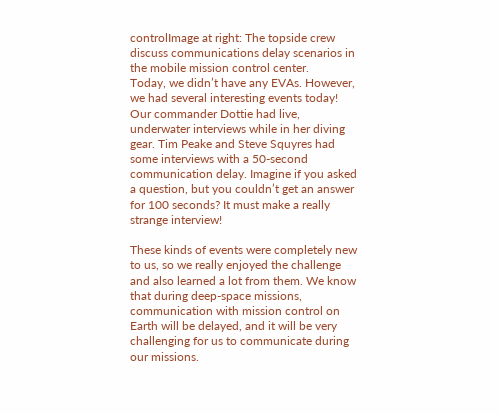controlImage at right: The topside crew discuss communications delay scenarios in the mobile mission control center.
Today, we didn’t have any EVAs. However, we had several interesting events today! Our commander Dottie had live, underwater interviews while in her diving gear. Tim Peake and Steve Squyres had some interviews with a 50-second communication delay. Imagine if you asked a question, but you couldn’t get an answer for 100 seconds? It must make a really strange interview!

These kinds of events were completely new to us, so we really enjoyed the challenge and also learned a lot from them. We know that during deep-space missions, communication with mission control on Earth will be delayed, and it will be very challenging for us to communicate during our missions.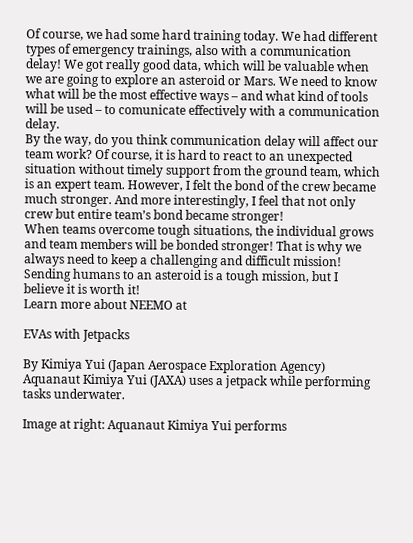Of course, we had some hard training today. We had different types of emergency trainings, also with a communication delay! We got really good data, which will be valuable when we are going to explore an asteroid or Mars. We need to know what will be the most effective ways – and what kind of tools will be used – to comunicate effectively with a communication delay.
By the way, do you think communication delay will affect our team work? Of course, it is hard to react to an unexpected situation without timely support from the ground team, which is an expert team. However, I felt the bond of the crew became much stronger. And more interestingly, I feel that not only crew but entire team’s bond became stronger!
When teams overcome tough situations, the individual grows and team members will be bonded stronger! That is why we always need to keep a challenging and difficult mission! Sending humans to an asteroid is a tough mission, but I believe it is worth it!
Learn more about NEEMO at

EVAs with Jetpacks

By Kimiya Yui (Japan Aerospace Exploration Agency)
Aquanaut Kimiya Yui (JAXA) uses a jetpack while performing tasks underwater.

Image at right: Aquanaut Kimiya Yui performs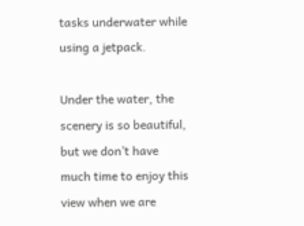tasks underwater while using a jetpack.

Under the water, the scenery is so beautiful, but we don’t have much time to enjoy this view when we are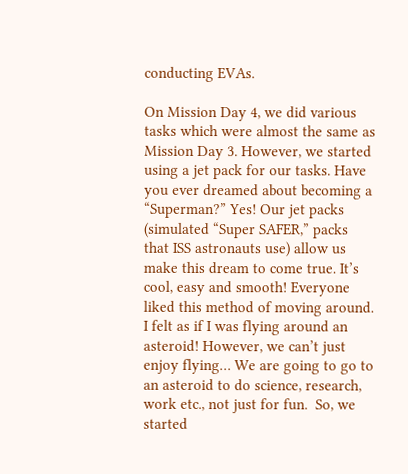conducting EVAs.

On Mission Day 4, we did various tasks which were almost the same as Mission Day 3. However, we started using a jet pack for our tasks. Have you ever dreamed about becoming a “Superman?” Yes! Our jet packs (simulated “Super SAFER,” packs that ISS astronauts use) allow us make this dream to come true. It’s cool, easy and smooth! Everyone liked this method of moving around. I felt as if I was flying around an asteroid! However, we can’t just enjoy flying… We are going to go to an asteroid to do science, research, work etc., not just for fun.  So, we started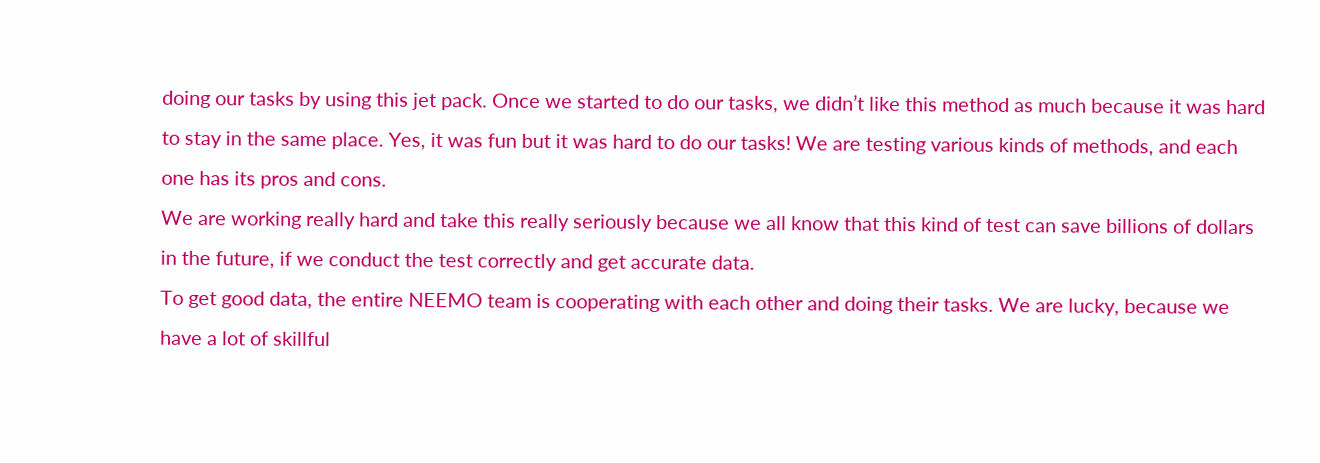doing our tasks by using this jet pack. Once we started to do our tasks, we didn’t like this method as much because it was hard to stay in the same place. Yes, it was fun but it was hard to do our tasks! We are testing various kinds of methods, and each one has its pros and cons.
We are working really hard and take this really seriously because we all know that this kind of test can save billions of dollars in the future, if we conduct the test correctly and get accurate data.
To get good data, the entire NEEMO team is cooperating with each other and doing their tasks. We are lucky, because we have a lot of skillful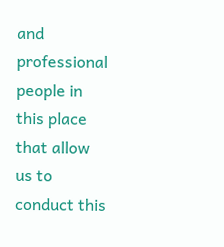and professional people in this place that allow us to conduct this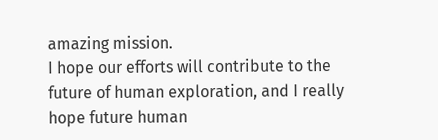amazing mission.
I hope our efforts will contribute to the future of human exploration, and I really hope future human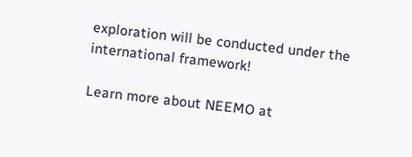exploration will be conducted under the international framework!

Learn more about NEEMO at